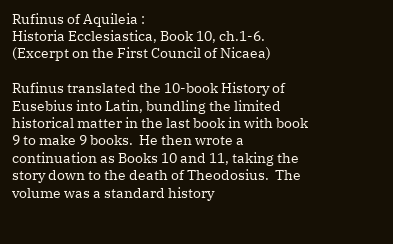Rufinus of Aquileia :
Historia Ecclesiastica, Book 10, ch.1-6.
(Excerpt on the First Council of Nicaea)

Rufinus translated the 10-book History of Eusebius into Latin, bundling the limited historical matter in the last book in with book 9 to make 9 books.  He then wrote a continuation as Books 10 and 11, taking the story down to the death of Theodosius.  The volume was a standard history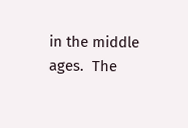in the middle ages.  The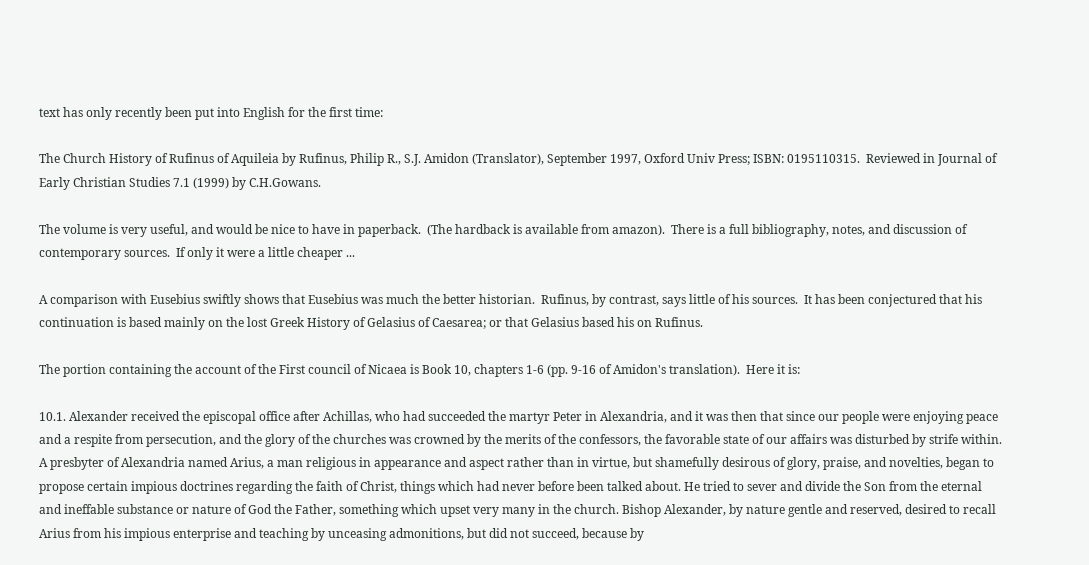text has only recently been put into English for the first time:

The Church History of Rufinus of Aquileia by Rufinus, Philip R., S.J. Amidon (Translator), September 1997, Oxford Univ Press; ISBN: 0195110315.  Reviewed in Journal of Early Christian Studies 7.1 (1999) by C.H.Gowans.

The volume is very useful, and would be nice to have in paperback.  (The hardback is available from amazon).  There is a full bibliography, notes, and discussion of contemporary sources.  If only it were a little cheaper ...

A comparison with Eusebius swiftly shows that Eusebius was much the better historian.  Rufinus, by contrast, says little of his sources.  It has been conjectured that his continuation is based mainly on the lost Greek History of Gelasius of Caesarea; or that Gelasius based his on Rufinus.

The portion containing the account of the First council of Nicaea is Book 10, chapters 1-6 (pp. 9-16 of Amidon's translation).  Here it is:

10.1. Alexander received the episcopal office after Achillas, who had succeeded the martyr Peter in Alexandria, and it was then that since our people were enjoying peace and a respite from persecution, and the glory of the churches was crowned by the merits of the confessors, the favorable state of our affairs was disturbed by strife within. A presbyter of Alexandria named Arius, a man religious in appearance and aspect rather than in virtue, but shamefully desirous of glory, praise, and novelties, began to propose certain impious doctrines regarding the faith of Christ, things which had never before been talked about. He tried to sever and divide the Son from the eternal and ineffable substance or nature of God the Father, something which upset very many in the church. Bishop Alexander, by nature gentle and reserved, desired to recall Arius from his impious enterprise and teaching by unceasing admonitions, but did not succeed, because by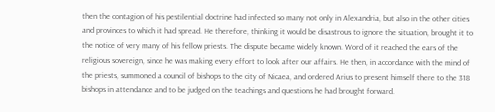then the contagion of his pestilential doctrine had infected so many not only in Alexandria, but also in the other cities and provinces to which it had spread. He therefore, thinking it would be disastrous to ignore the situation, brought it to the notice of very many of his fellow priests. The dispute became widely known. Word of it reached the ears of the religious sovereign, since he was making every effort to look after our affairs. He then, in accordance with the mind of the priests, summoned a council of bishops to the city of Nicaea, and ordered Arius to present himself there to the 318 bishops in attendance and to be judged on the teachings and questions he had brought forward.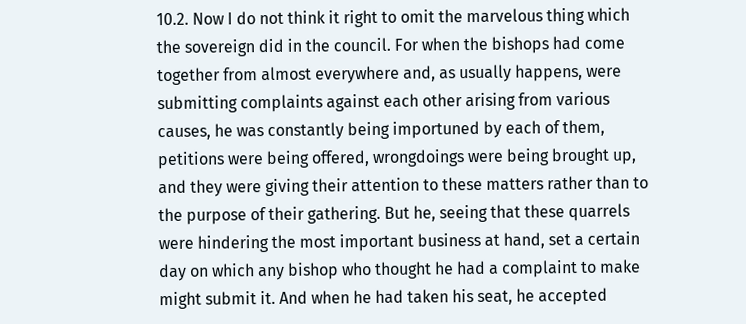10.2. Now I do not think it right to omit the marvelous thing which the sovereign did in the council. For when the bishops had come together from almost everywhere and, as usually happens, were submitting complaints against each other arising from various causes, he was constantly being importuned by each of them, petitions were being offered, wrongdoings were being brought up, and they were giving their attention to these matters rather than to the purpose of their gathering. But he, seeing that these quarrels were hindering the most important business at hand, set a certain day on which any bishop who thought he had a complaint to make might submit it. And when he had taken his seat, he accepted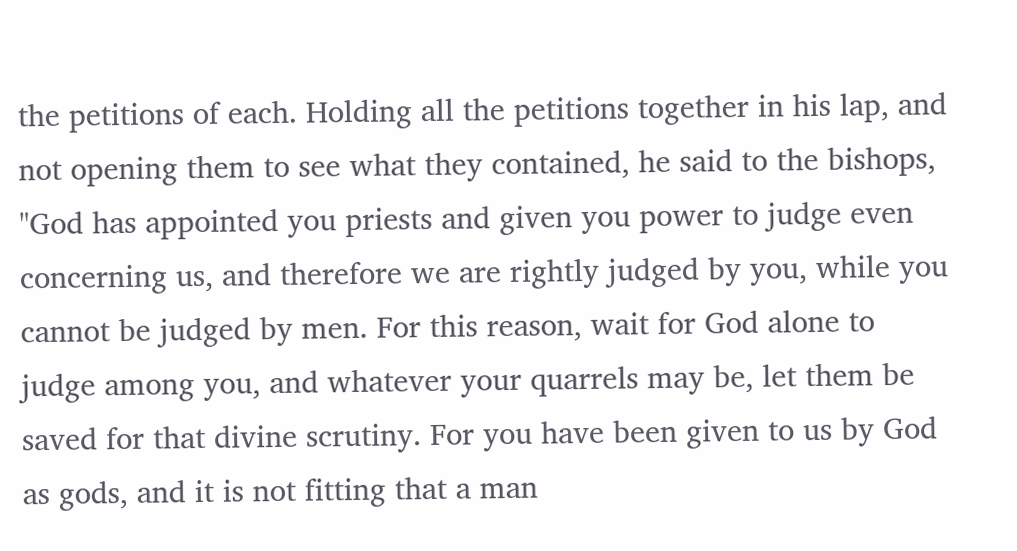the petitions of each. Holding all the petitions together in his lap, and not opening them to see what they contained, he said to the bishops, "God has appointed you priests and given you power to judge even concerning us, and therefore we are rightly judged by you, while you cannot be judged by men. For this reason, wait for God alone to judge among you, and whatever your quarrels may be, let them be saved for that divine scrutiny. For you have been given to us by God as gods, and it is not fitting that a man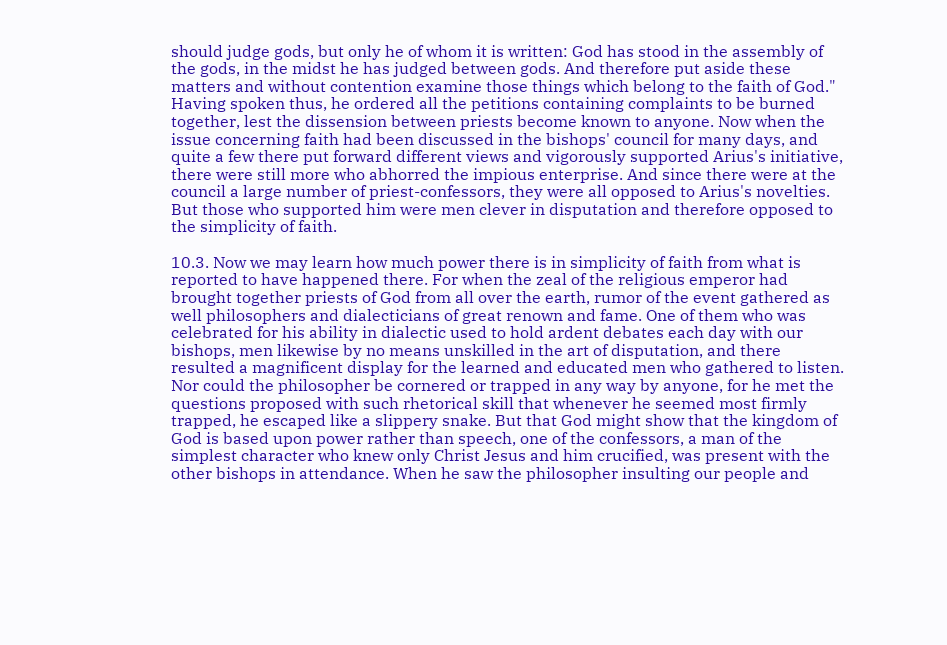should judge gods, but only he of whom it is written: God has stood in the assembly of the gods, in the midst he has judged between gods. And therefore put aside these matters and without contention examine those things which belong to the faith of God." Having spoken thus, he ordered all the petitions containing complaints to be burned together, lest the dissension between priests become known to anyone. Now when the issue concerning faith had been discussed in the bishops' council for many days, and quite a few there put forward different views and vigorously supported Arius's initiative, there were still more who abhorred the impious enterprise. And since there were at the council a large number of priest-confessors, they were all opposed to Arius's novelties. But those who supported him were men clever in disputation and therefore opposed to the simplicity of faith.

10.3. Now we may learn how much power there is in simplicity of faith from what is reported to have happened there. For when the zeal of the religious emperor had brought together priests of God from all over the earth, rumor of the event gathered as well philosophers and dialecticians of great renown and fame. One of them who was celebrated for his ability in dialectic used to hold ardent debates each day with our bishops, men likewise by no means unskilled in the art of disputation, and there resulted a magnificent display for the learned and educated men who gathered to listen. Nor could the philosopher be cornered or trapped in any way by anyone, for he met the questions proposed with such rhetorical skill that whenever he seemed most firmly trapped, he escaped like a slippery snake. But that God might show that the kingdom of God is based upon power rather than speech, one of the confessors, a man of the simplest character who knew only Christ Jesus and him crucified, was present with the other bishops in attendance. When he saw the philosopher insulting our people and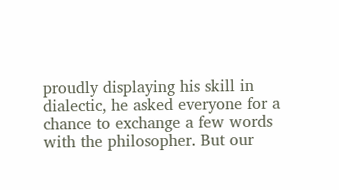proudly displaying his skill in dialectic, he asked everyone for a chance to exchange a few words with the philosopher. But our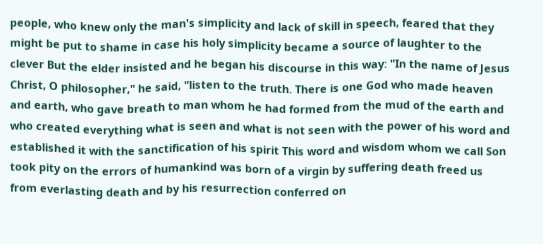people, who knew only the man's simplicity and lack of skill in speech, feared that they might be put to shame in case his holy simplicity became a source of laughter to the clever But the elder insisted and he began his discourse in this way: "In the name of Jesus Christ, O philosopher," he said, "listen to the truth. There is one God who made heaven and earth, who gave breath to man whom he had formed from the mud of the earth and who created everything what is seen and what is not seen with the power of his word and established it with the sanctification of his spirit This word and wisdom whom we call Son took pity on the errors of humankind was born of a virgin by suffering death freed us from everlasting death and by his resurrection conferred on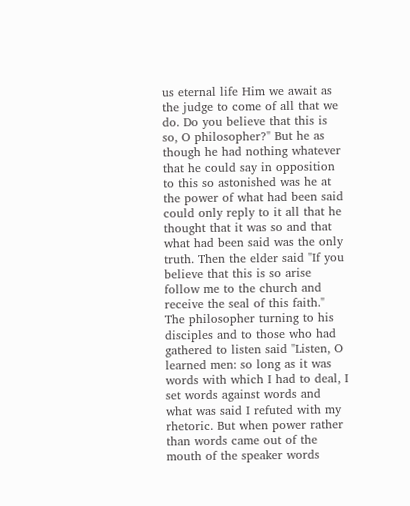us eternal life Him we await as the judge to come of all that we do. Do you believe that this is so, O philosopher?" But he as though he had nothing whatever that he could say in opposition to this so astonished was he at the power of what had been said could only reply to it all that he thought that it was so and that what had been said was the only truth. Then the elder said "If you believe that this is so arise follow me to the church and receive the seal of this faith." The philosopher turning to his disciples and to those who had gathered to listen said "Listen, O learned men: so long as it was words with which I had to deal, I set words against words and what was said I refuted with my rhetoric. But when power rather than words came out of the mouth of the speaker words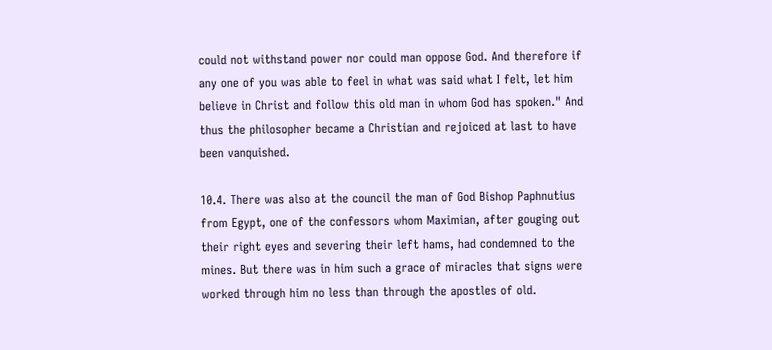could not withstand power nor could man oppose God. And therefore if any one of you was able to feel in what was said what I felt, let him believe in Christ and follow this old man in whom God has spoken." And thus the philosopher became a Christian and rejoiced at last to have been vanquished.

10.4. There was also at the council the man of God Bishop Paphnutius from Egypt, one of the confessors whom Maximian, after gouging out their right eyes and severing their left hams, had condemned to the mines. But there was in him such a grace of miracles that signs were worked through him no less than through the apostles of old.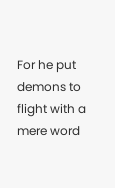For he put demons to flight with a mere word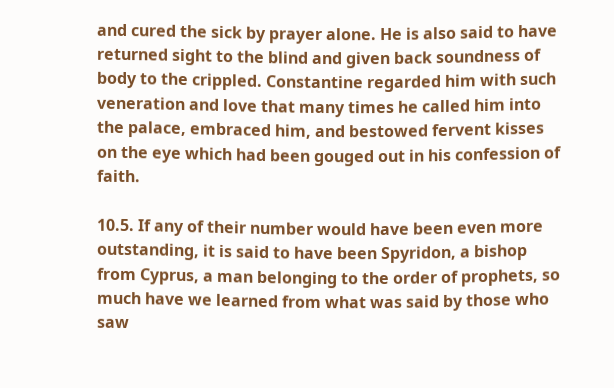and cured the sick by prayer alone. He is also said to have returned sight to the blind and given back soundness of body to the crippled. Constantine regarded him with such veneration and love that many times he called him into the palace, embraced him, and bestowed fervent kisses on the eye which had been gouged out in his confession of faith.

10.5. If any of their number would have been even more outstanding, it is said to have been Spyridon, a bishop from Cyprus, a man belonging to the order of prophets, so much have we learned from what was said by those who saw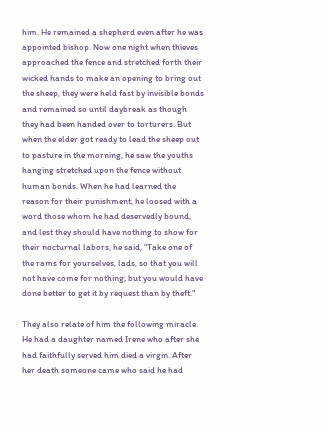him. He remained a shepherd even after he was appointed bishop. Now one night when thieves approached the fence and stretched forth their wicked hands to make an opening to bring out the sheep, they were held fast by invisible bonds and remained so until daybreak as though they had been handed over to torturers. But when the elder got ready to lead the sheep out to pasture in the morning, he saw the youths hanging stretched upon the fence without human bonds. When he had learned the reason for their punishment, he loosed with a word those whom he had deservedly bound, and lest they should have nothing to show for their nocturnal labors, he said, "Take one of the rams for yourselves, lads, so that you will not have come for nothing; but you would have done better to get it by request than by theft."

They also relate of him the following miracle. He had a daughter named Irene who after she had faithfully served him died a virgin. After her death someone came who said he had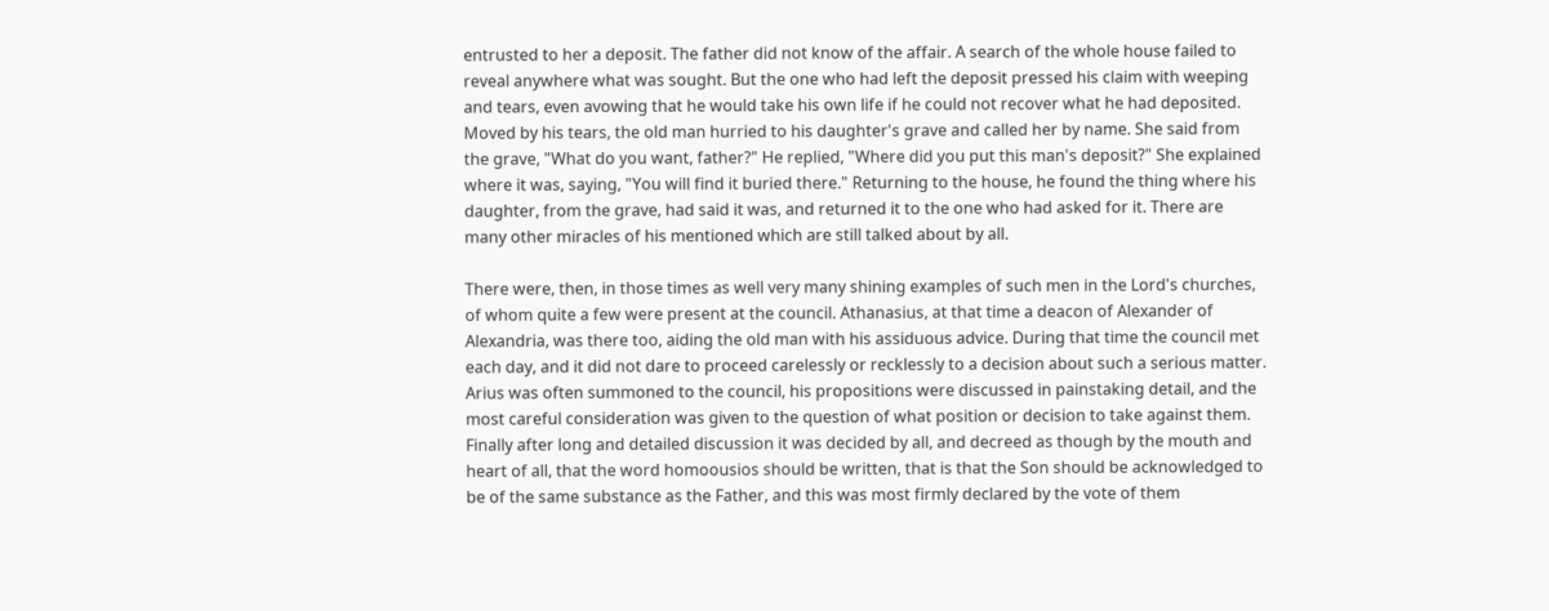entrusted to her a deposit. The father did not know of the affair. A search of the whole house failed to reveal anywhere what was sought. But the one who had left the deposit pressed his claim with weeping and tears, even avowing that he would take his own life if he could not recover what he had deposited. Moved by his tears, the old man hurried to his daughter's grave and called her by name. She said from the grave, "What do you want, father?" He replied, "Where did you put this man's deposit?" She explained where it was, saying, "You will find it buried there." Returning to the house, he found the thing where his daughter, from the grave, had said it was, and returned it to the one who had asked for it. There are many other miracles of his mentioned which are still talked about by all.

There were, then, in those times as well very many shining examples of such men in the Lord's churches, of whom quite a few were present at the council. Athanasius, at that time a deacon of Alexander of Alexandria, was there too, aiding the old man with his assiduous advice. During that time the council met each day, and it did not dare to proceed carelessly or recklessly to a decision about such a serious matter. Arius was often summoned to the council, his propositions were discussed in painstaking detail, and the most careful consideration was given to the question of what position or decision to take against them. Finally after long and detailed discussion it was decided by all, and decreed as though by the mouth and heart of all, that the word homoousios should be written, that is that the Son should be acknowledged to be of the same substance as the Father, and this was most firmly declared by the vote of them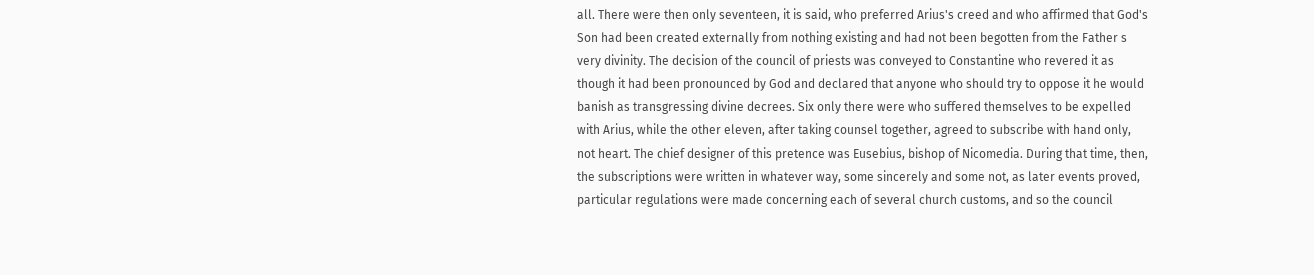all. There were then only seventeen, it is said, who preferred Arius's creed and who affirmed that God's Son had been created externally from nothing existing and had not been begotten from the Father s very divinity. The decision of the council of priests was conveyed to Constantine who revered it as though it had been pronounced by God and declared that anyone who should try to oppose it he would banish as transgressing divine decrees. Six only there were who suffered themselves to be expelled with Arius, while the other eleven, after taking counsel together, agreed to subscribe with hand only, not heart. The chief designer of this pretence was Eusebius, bishop of Nicomedia. During that time, then, the subscriptions were written in whatever way, some sincerely and some not, as later events proved, particular regulations were made concerning each of several church customs, and so the council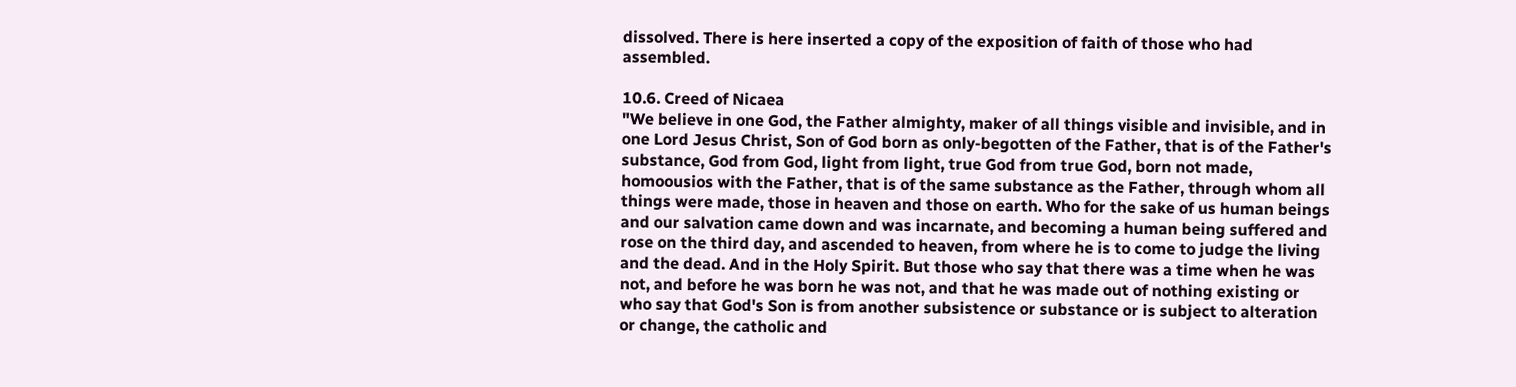dissolved. There is here inserted a copy of the exposition of faith of those who had assembled.

10.6. Creed of Nicaea
"We believe in one God, the Father almighty, maker of all things visible and invisible, and in one Lord Jesus Christ, Son of God born as only-begotten of the Father, that is of the Father's substance, God from God, light from light, true God from true God, born not made, homoousios with the Father, that is of the same substance as the Father, through whom all things were made, those in heaven and those on earth. Who for the sake of us human beings and our salvation came down and was incarnate, and becoming a human being suffered and rose on the third day, and ascended to heaven, from where he is to come to judge the living and the dead. And in the Holy Spirit. But those who say that there was a time when he was not, and before he was born he was not, and that he was made out of nothing existing or who say that God's Son is from another subsistence or substance or is subject to alteration or change, the catholic and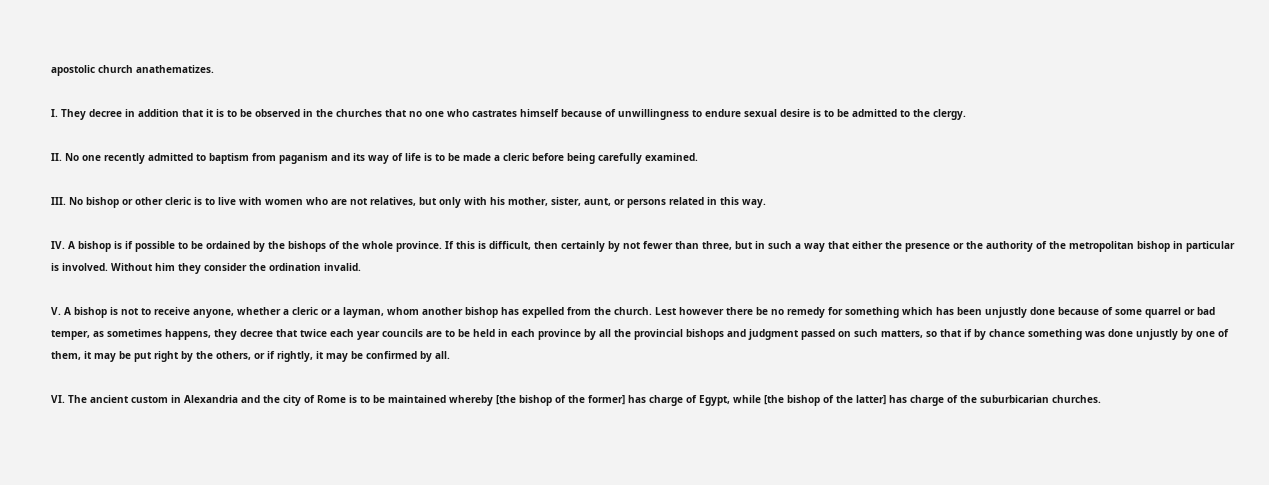apostolic church anathematizes.

I. They decree in addition that it is to be observed in the churches that no one who castrates himself because of unwillingness to endure sexual desire is to be admitted to the clergy.

II. No one recently admitted to baptism from paganism and its way of life is to be made a cleric before being carefully examined.

III. No bishop or other cleric is to live with women who are not relatives, but only with his mother, sister, aunt, or persons related in this way.

IV. A bishop is if possible to be ordained by the bishops of the whole province. If this is difficult, then certainly by not fewer than three, but in such a way that either the presence or the authority of the metropolitan bishop in particular is involved. Without him they consider the ordination invalid.

V. A bishop is not to receive anyone, whether a cleric or a layman, whom another bishop has expelled from the church. Lest however there be no remedy for something which has been unjustly done because of some quarrel or bad temper, as sometimes happens, they decree that twice each year councils are to be held in each province by all the provincial bishops and judgment passed on such matters, so that if by chance something was done unjustly by one of them, it may be put right by the others, or if rightly, it may be confirmed by all.

VI. The ancient custom in Alexandria and the city of Rome is to be maintained whereby [the bishop of the former] has charge of Egypt, while [the bishop of the latter] has charge of the suburbicarian churches.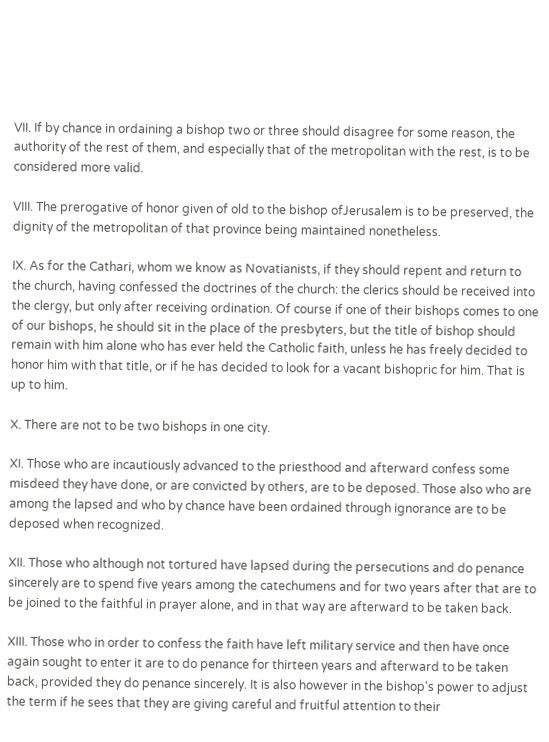VII. If by chance in ordaining a bishop two or three should disagree for some reason, the authority of the rest of them, and especially that of the metropolitan with the rest, is to be considered more valid.

VIII. The prerogative of honor given of old to the bishop ofJerusalem is to be preserved, the dignity of the metropolitan of that province being maintained nonetheless.

IX. As for the Cathari, whom we know as Novatianists, if they should repent and return to the church, having confessed the doctrines of the church: the clerics should be received into the clergy, but only after receiving ordination. Of course if one of their bishops comes to one of our bishops, he should sit in the place of the presbyters, but the title of bishop should remain with him alone who has ever held the Catholic faith, unless he has freely decided to honor him with that title, or if he has decided to look for a vacant bishopric for him. That is up to him.

X. There are not to be two bishops in one city.

XI. Those who are incautiously advanced to the priesthood and afterward confess some misdeed they have done, or are convicted by others, are to be deposed. Those also who are among the lapsed and who by chance have been ordained through ignorance are to be deposed when recognized.

XII. Those who although not tortured have lapsed during the persecutions and do penance sincerely are to spend five years among the catechumens and for two years after that are to be joined to the faithful in prayer alone, and in that way are afterward to be taken back.

XIII. Those who in order to confess the faith have left military service and then have once again sought to enter it are to do penance for thirteen years and afterward to be taken back, provided they do penance sincerely. It is also however in the bishop's power to adjust the term if he sees that they are giving careful and fruitful attention to their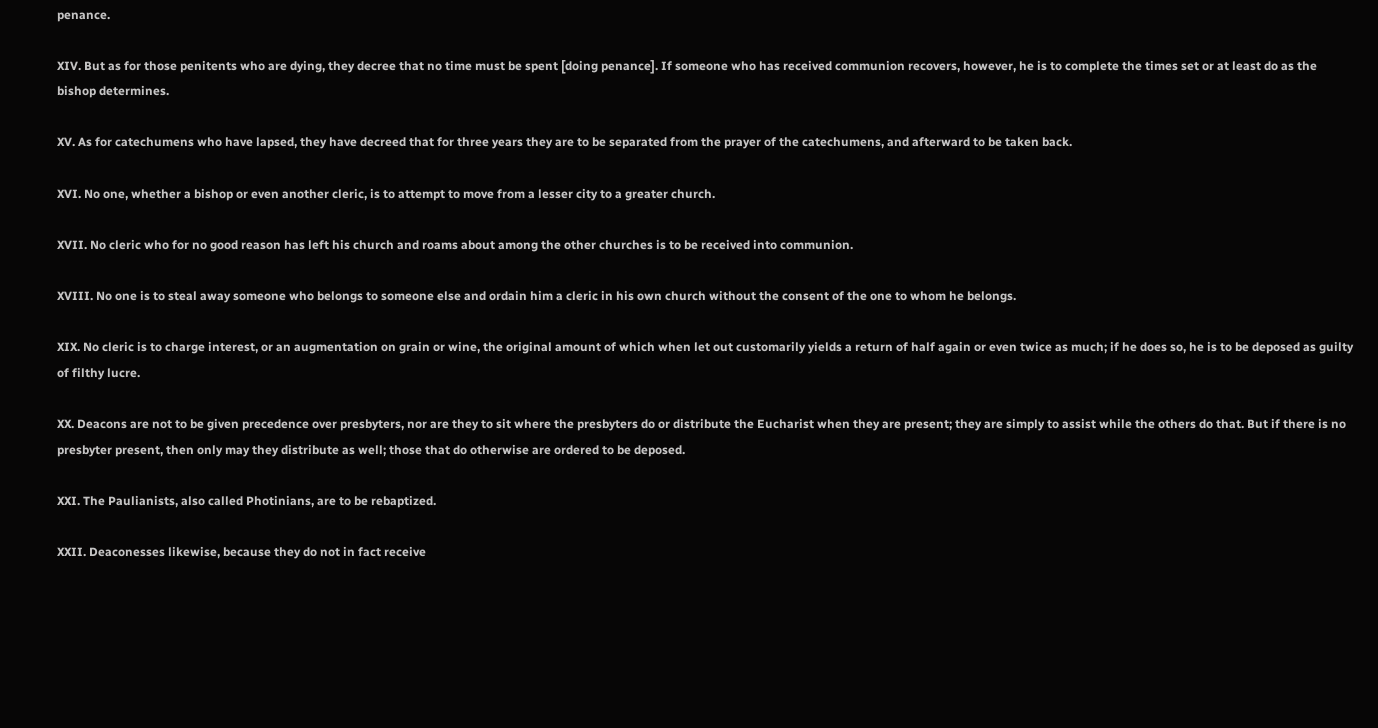penance.

XIV. But as for those penitents who are dying, they decree that no time must be spent [doing penance]. If someone who has received communion recovers, however, he is to complete the times set or at least do as the bishop determines.

XV. As for catechumens who have lapsed, they have decreed that for three years they are to be separated from the prayer of the catechumens, and afterward to be taken back.

XVI. No one, whether a bishop or even another cleric, is to attempt to move from a lesser city to a greater church.

XVII. No cleric who for no good reason has left his church and roams about among the other churches is to be received into communion.

XVIII. No one is to steal away someone who belongs to someone else and ordain him a cleric in his own church without the consent of the one to whom he belongs.

XIX. No cleric is to charge interest, or an augmentation on grain or wine, the original amount of which when let out customarily yields a return of half again or even twice as much; if he does so, he is to be deposed as guilty of filthy lucre.

XX. Deacons are not to be given precedence over presbyters, nor are they to sit where the presbyters do or distribute the Eucharist when they are present; they are simply to assist while the others do that. But if there is no presbyter present, then only may they distribute as well; those that do otherwise are ordered to be deposed.

XXI. The Paulianists, also called Photinians, are to be rebaptized.

XXII. Deaconesses likewise, because they do not in fact receive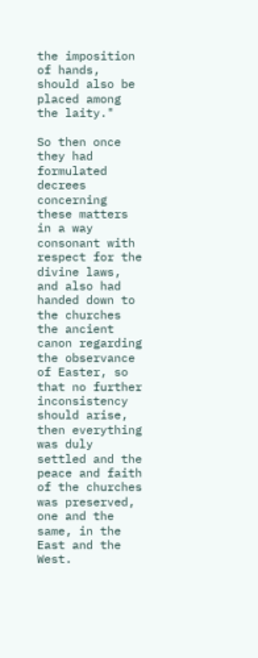the imposition of hands, should also be placed among the laity."

So then once they had formulated decrees concerning these matters in a way consonant with respect for the divine laws, and also had handed down to the churches the ancient canon regarding the observance of Easter, so that no further inconsistency should arise, then everything was duly settled and the peace and faith of the churches was preserved, one and the same, in the East and the West.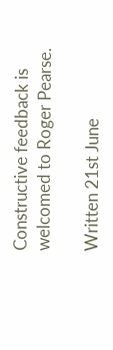Constructive feedback is welcomed to Roger Pearse.

Written 21st June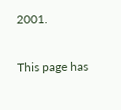2001.

This page has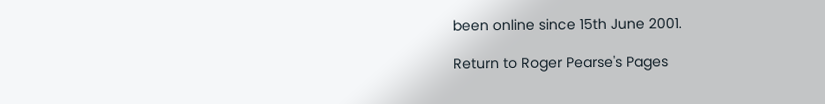been online since 15th June 2001.

Return to Roger Pearse's Pages